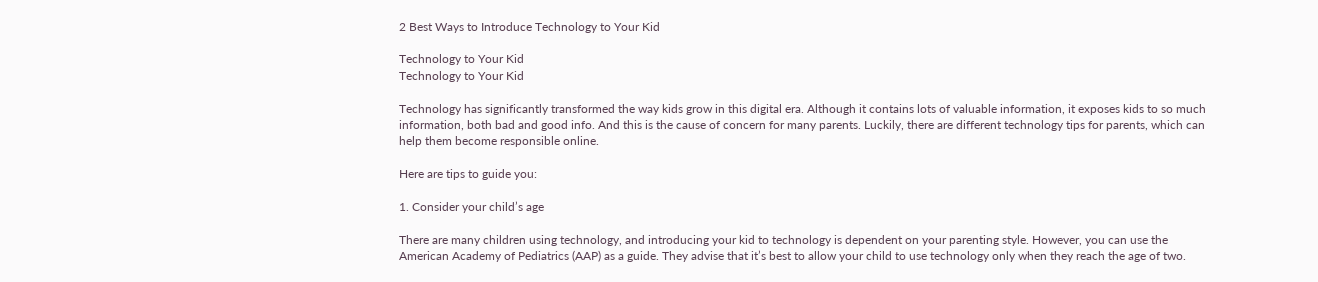2 Best Ways to Introduce Technology to Your Kid

Technology to Your Kid
Technology to Your Kid

Technology has significantly transformed the way kids grow in this digital era. Although it contains lots of valuable information, it exposes kids to so much information, both bad and good info. And this is the cause of concern for many parents. Luckily, there are different technology tips for parents, which can help them become responsible online.

Here are tips to guide you:

1. Consider your child’s age

There are many children using technology, and introducing your kid to technology is dependent on your parenting style. However, you can use the American Academy of Pediatrics (AAP) as a guide. They advise that it’s best to allow your child to use technology only when they reach the age of two.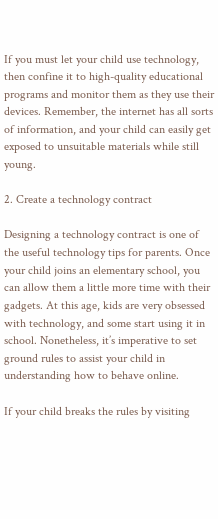If you must let your child use technology, then confine it to high-quality educational programs and monitor them as they use their devices. Remember, the internet has all sorts of information, and your child can easily get exposed to unsuitable materials while still young.

2. Create a technology contract

Designing a technology contract is one of the useful technology tips for parents. Once your child joins an elementary school, you can allow them a little more time with their gadgets. At this age, kids are very obsessed with technology, and some start using it in school. Nonetheless, it’s imperative to set ground rules to assist your child in understanding how to behave online.

If your child breaks the rules by visiting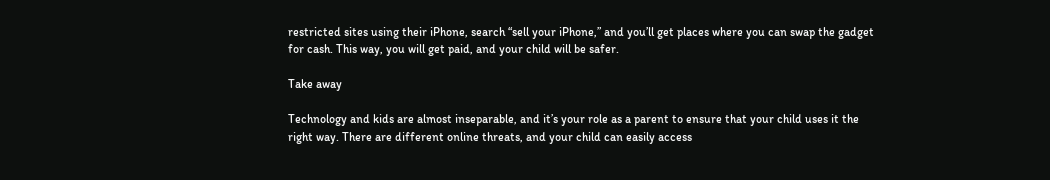restricted sites using their iPhone, search “sell your iPhone,” and you’ll get places where you can swap the gadget for cash. This way, you will get paid, and your child will be safer.

Take away

Technology and kids are almost inseparable, and it’s your role as a parent to ensure that your child uses it the right way. There are different online threats, and your child can easily access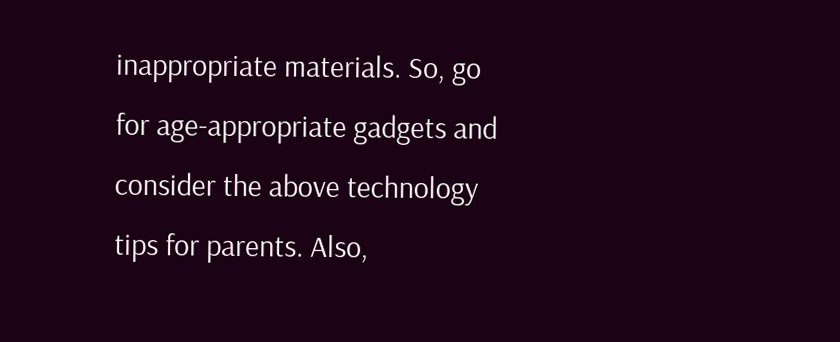inappropriate materials. So, go for age-appropriate gadgets and consider the above technology tips for parents. Also,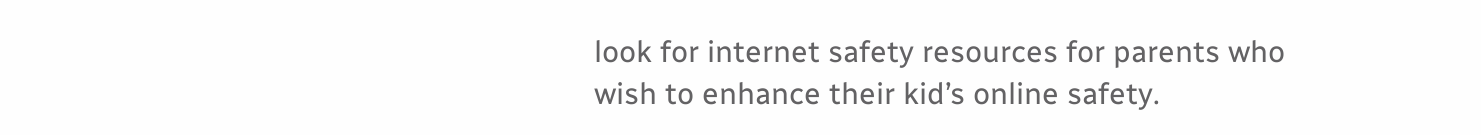look for internet safety resources for parents who wish to enhance their kid’s online safety.